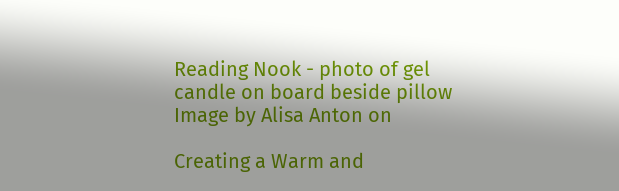Reading Nook - photo of gel candle on board beside pillow
Image by Alisa Anton on

Creating a Warm and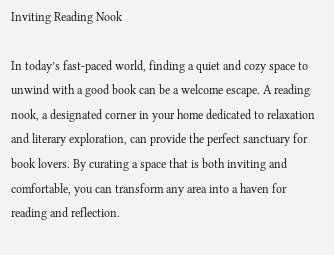Inviting Reading Nook

In today’s fast-paced world, finding a quiet and cozy space to unwind with a good book can be a welcome escape. A reading nook, a designated corner in your home dedicated to relaxation and literary exploration, can provide the perfect sanctuary for book lovers. By curating a space that is both inviting and comfortable, you can transform any area into a haven for reading and reflection.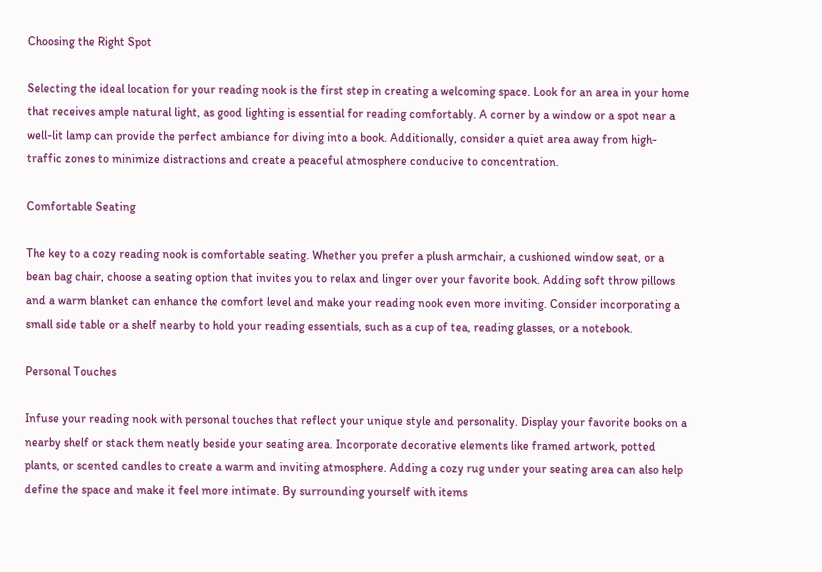Choosing the Right Spot

Selecting the ideal location for your reading nook is the first step in creating a welcoming space. Look for an area in your home that receives ample natural light, as good lighting is essential for reading comfortably. A corner by a window or a spot near a well-lit lamp can provide the perfect ambiance for diving into a book. Additionally, consider a quiet area away from high-traffic zones to minimize distractions and create a peaceful atmosphere conducive to concentration.

Comfortable Seating

The key to a cozy reading nook is comfortable seating. Whether you prefer a plush armchair, a cushioned window seat, or a bean bag chair, choose a seating option that invites you to relax and linger over your favorite book. Adding soft throw pillows and a warm blanket can enhance the comfort level and make your reading nook even more inviting. Consider incorporating a small side table or a shelf nearby to hold your reading essentials, such as a cup of tea, reading glasses, or a notebook.

Personal Touches

Infuse your reading nook with personal touches that reflect your unique style and personality. Display your favorite books on a nearby shelf or stack them neatly beside your seating area. Incorporate decorative elements like framed artwork, potted plants, or scented candles to create a warm and inviting atmosphere. Adding a cozy rug under your seating area can also help define the space and make it feel more intimate. By surrounding yourself with items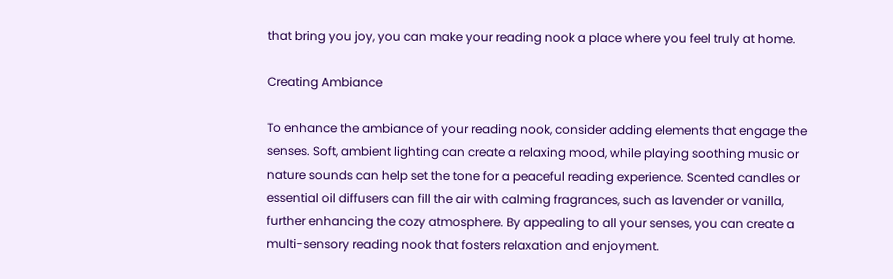that bring you joy, you can make your reading nook a place where you feel truly at home.

Creating Ambiance

To enhance the ambiance of your reading nook, consider adding elements that engage the senses. Soft, ambient lighting can create a relaxing mood, while playing soothing music or nature sounds can help set the tone for a peaceful reading experience. Scented candles or essential oil diffusers can fill the air with calming fragrances, such as lavender or vanilla, further enhancing the cozy atmosphere. By appealing to all your senses, you can create a multi-sensory reading nook that fosters relaxation and enjoyment.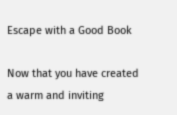Escape with a Good Book

Now that you have created a warm and inviting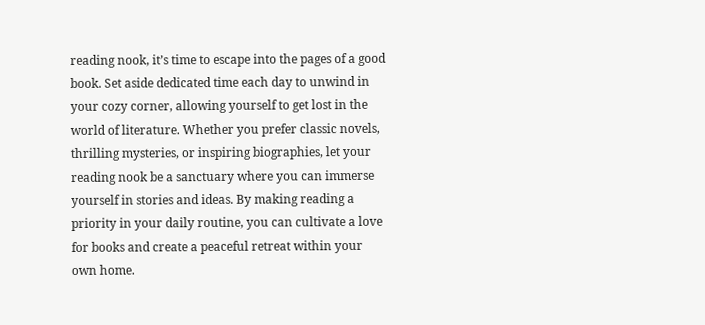reading nook, it’s time to escape into the pages of a good book. Set aside dedicated time each day to unwind in your cozy corner, allowing yourself to get lost in the world of literature. Whether you prefer classic novels, thrilling mysteries, or inspiring biographies, let your reading nook be a sanctuary where you can immerse yourself in stories and ideas. By making reading a priority in your daily routine, you can cultivate a love for books and create a peaceful retreat within your own home.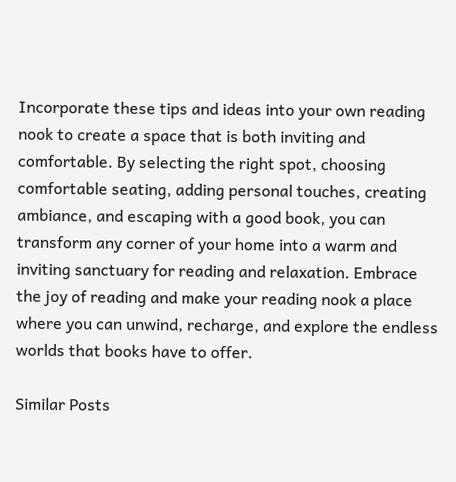Incorporate these tips and ideas into your own reading nook to create a space that is both inviting and comfortable. By selecting the right spot, choosing comfortable seating, adding personal touches, creating ambiance, and escaping with a good book, you can transform any corner of your home into a warm and inviting sanctuary for reading and relaxation. Embrace the joy of reading and make your reading nook a place where you can unwind, recharge, and explore the endless worlds that books have to offer.

Similar Posts